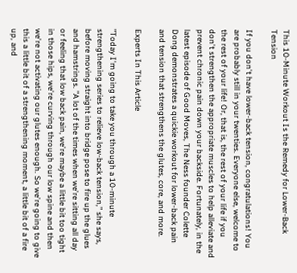This 10-Minute Workout Is the Remedy for Lower-Back Tension

If you don't have lower-back tension, congratulations! You are probably still in your twenties. Everyone else, welcome to the rest of your life! Or, that is, the rest of your life if you don't strengthen the appropriate muscles to help alleviate and prevent chronic pain down your backside. Fortunately, in the latest episode of Good Moves, The Ness founder Colette Dong demonstrates a quickie workout for lower-back pain and tension that strengthens the glutes, core, and more.

Experts In This Article

"Today I'm going to take you through a 10-minute strengthening series to relieve low-back tension," she says, before moving straight into bridge pose to fire up the glues and hamstrings. "A lot of the times when we're sitting all day or feeling that low back pain, we're maybe a little bit too tight in those hips, we're curving through our low spine and then we're not activating our glutes enough. So we're going to give this a little bit of a strengthening moment, a little bit of a fire up, and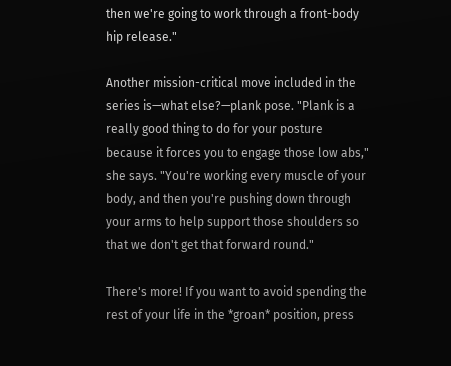then we're going to work through a front-body hip release."

Another mission-critical move included in the series is—what else?—plank pose. "Plank is a really good thing to do for your posture because it forces you to engage those low abs," she says. "You're working every muscle of your body, and then you're pushing down through your arms to help support those shoulders so that we don't get that forward round."

There's more! If you want to avoid spending the rest of your life in the *groan* position, press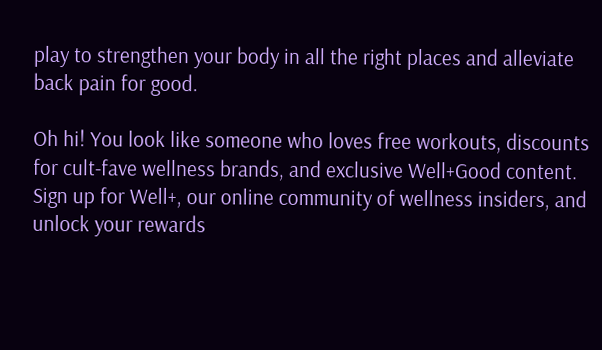play to strengthen your body in all the right places and alleviate back pain for good.

Oh hi! You look like someone who loves free workouts, discounts for cult-fave wellness brands, and exclusive Well+Good content. Sign up for Well+, our online community of wellness insiders, and unlock your rewards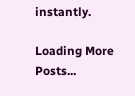instantly.

Loading More Posts...